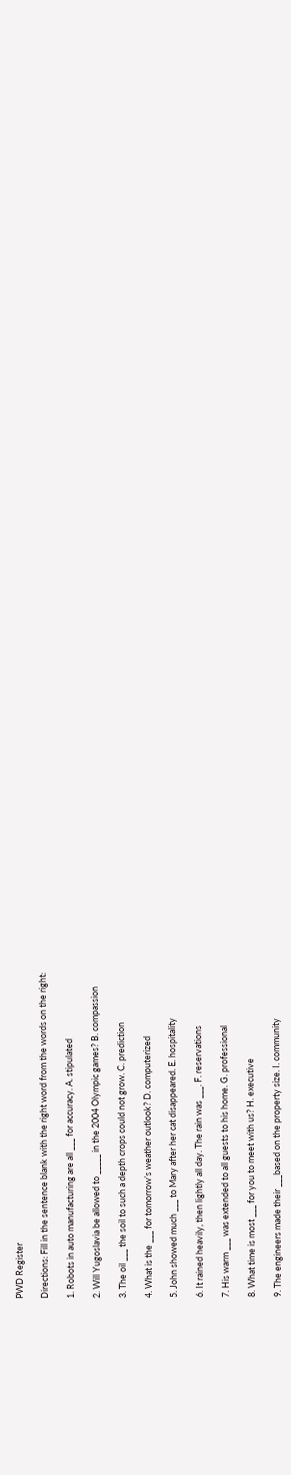PWD Register

Directions: Fill in the sentence blank with the right word from the words on the right:

1. Robots in auto manufacturing are all ___ for accuracy. A. stipulated

2. Will Yugoslavia be allowed to _____ in the 2004 Olympic games? B. compassion

3. The oil ___ the soil to such a depth crops could not grow. C. prediction

4. What is the ___ for tomorrow’s weather outlook? D. computerized

5. John showed much ___ to Mary after her cat disappeared. E. hospitality

6. It rained heavily, then lightly all day. The rain was ___. F. reservations

7. His warm ___ was extended to all guests to his home. G. professional

8. What time is most ___ for you to meet with us? H. executive

9. The engineers made their ___based on the property size. I. community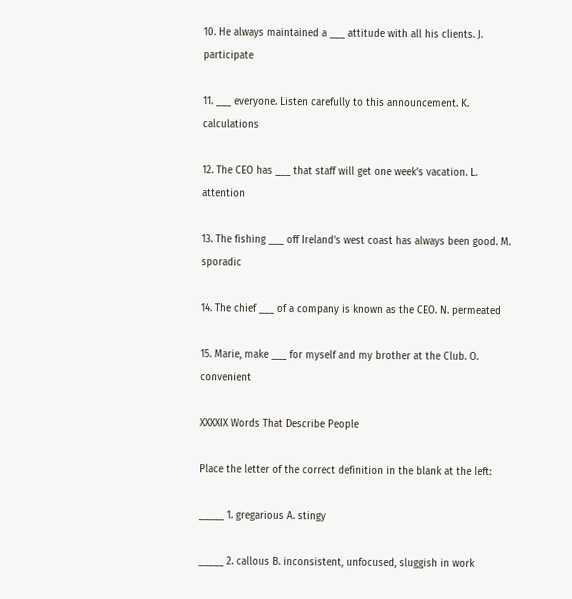10. He always maintained a ___ attitude with all his clients. J. participate

11. ___ everyone. Listen carefully to this announcement. K. calculations

12. The CEO has ___ that staff will get one week’s vacation. L. attention

13. The fishing ___ off Ireland’s west coast has always been good. M. sporadic

14. The chief ___ of a company is known as the CEO. N. permeated

15. Marie, make ___ for myself and my brother at the Club. O. convenient

XXXXIX Words That Describe People

Place the letter of the correct definition in the blank at the left:

_____ 1. gregarious A. stingy

_____ 2. callous B. inconsistent, unfocused, sluggish in work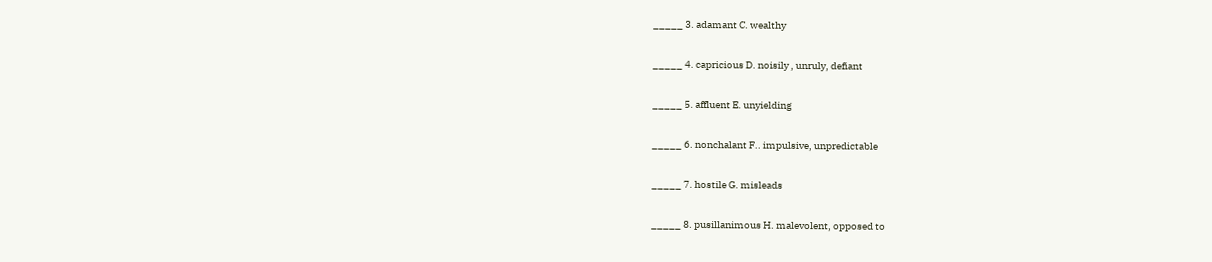_____ 3. adamant C. wealthy

_____ 4. capricious D. noisily , unruly, defiant

_____ 5. affluent E. unyielding

_____ 6. nonchalant F.. impulsive, unpredictable

_____ 7. hostile G. misleads

_____ 8. pusillanimous H. malevolent, opposed to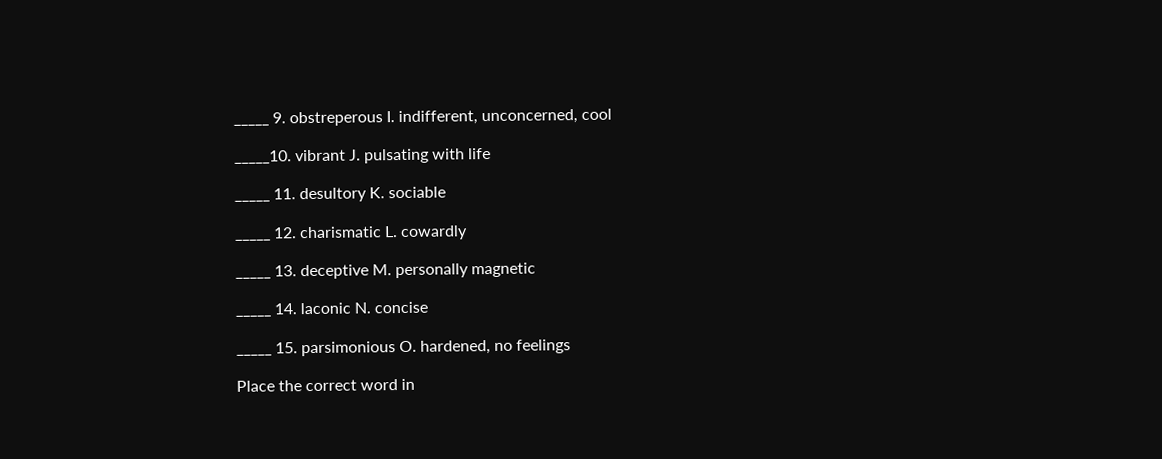_____ 9. obstreperous I. indifferent, unconcerned, cool

_____10. vibrant J. pulsating with life

_____ 11. desultory K. sociable

_____ 12. charismatic L. cowardly

_____ 13. deceptive M. personally magnetic

_____ 14. laconic N. concise

_____ 15. parsimonious O. hardened, no feelings

Place the correct word in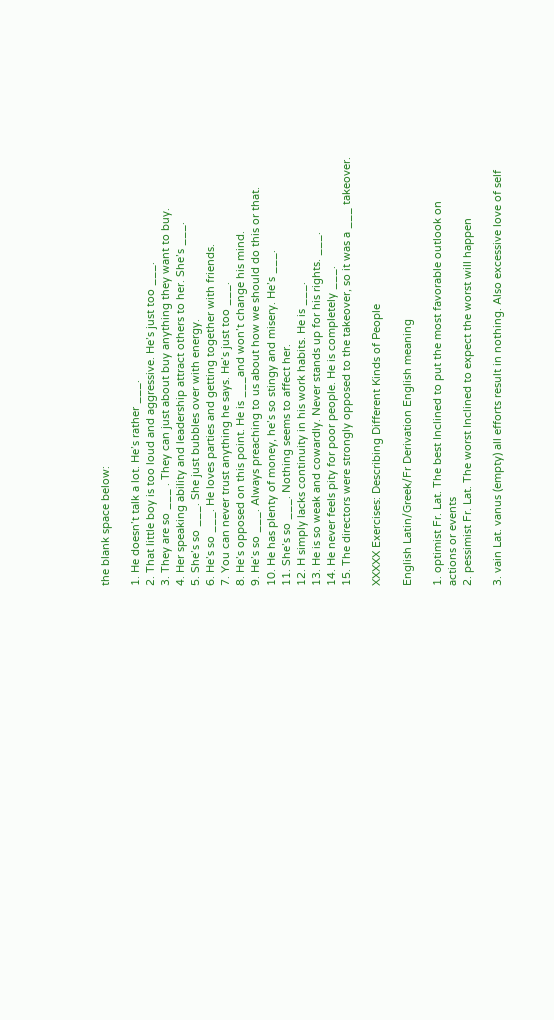the blank space below:

1. He doesn’t talk a lot. He’s rather ___.
2. That little boy is too loud and aggressive. He’s just too ___.
3. They are so ___ . They can just about buy anything they want to buy.
4. Her speaking ability and leadership attract others to her. She’s ___.
5. She’s so ___. She just bubbles over with energy.
6. He’s so ___. He loves parties and getting together with friends.
7. You can never trust anything he says. He’s just too ___.
8. He’s opposed on this point. He is ___and won’t change his mind.
9. He’s so ___. Always preaching to us about how we should do this or that.
10. He has plenty of money, he’s so stingy and misery. He’s ___.
11. She’s so ___. Nothing seems to affect her.
12. H simply lacks continuity in his work habits. He is ___.
13. He is so weak and cowardly. Never stands up for his rights. ___.
14. He never feels pity for poor people. He is completely ___.
15. The directors were strongly opposed to the takeover, so it was a ___ takeover.

XXXXX Exercises: Describing Different Kinds of People

English Latin/Greek/Fr Derivation English meaning

1. optimist Fr. Lat. The best Inclined to put the most favorable outlook on
actions or events
2. pessimist Fr. Lat. The worst Inclined to expect the worst will happen

3. vain Lat. vanus (empty) all efforts result in nothing. Also excessive love of self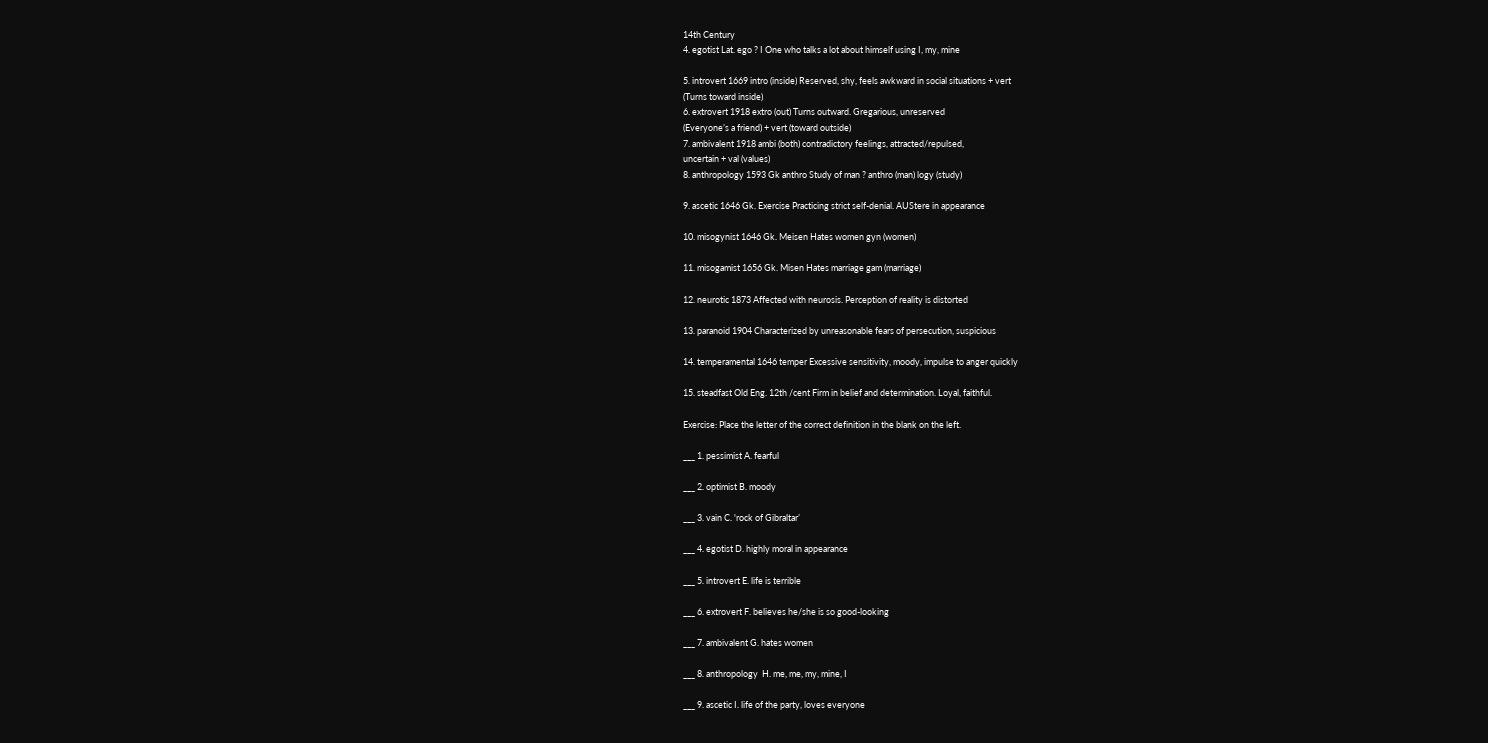14th Century
4. egotist Lat. ego ? I One who talks a lot about himself using I, my, mine

5. introvert 1669 intro (inside) Reserved, shy, feels awkward in social situations + vert
(Turns toward inside)
6. extrovert 1918 extro (out) Turns outward. Gregarious, unreserved
(Everyone’s a friend) + vert (toward outside)
7. ambivalent 1918 ambi (both) contradictory feelings, attracted/repulsed,
uncertain + val (values)
8. anthropology 1593 Gk anthro Study of man ? anthro (man) logy (study)

9. ascetic 1646 Gk. Exercise Practicing strict self-denial. AUStere in appearance

10. misogynist 1646 Gk. Meisen Hates women gyn (women)

11. misogamist 1656 Gk. Misen Hates marriage gam (marriage)

12. neurotic 1873 Affected with neurosis. Perception of reality is distorted

13. paranoid 1904 Characterized by unreasonable fears of persecution, suspicious

14. temperamental 1646 temper Excessive sensitivity, moody, impulse to anger quickly

15. steadfast Old Eng. 12th /cent Firm in belief and determination. Loyal, faithful.

Exercise: Place the letter of the correct definition in the blank on the left.

___ 1. pessimist A. fearful

___ 2. optimist B. moody

___ 3. vain C. 'rock of Gibraltar’

___ 4. egotist D. highly moral in appearance

___ 5. introvert E. life is terrible

___ 6. extrovert F. believes he/she is so good-looking

___ 7. ambivalent G. hates women

___ 8. anthropology  H. me, me, my, mine, I

___ 9. ascetic I. life of the party, loves everyone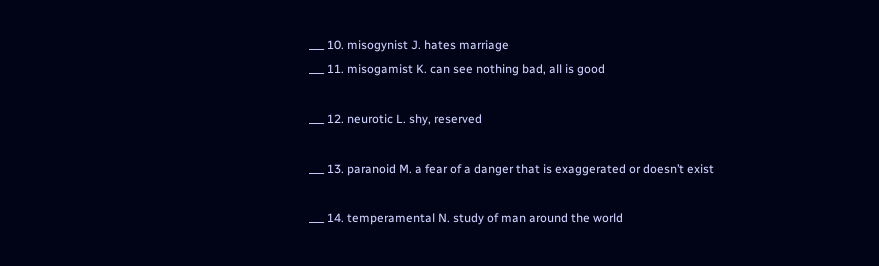___ 10. misogynist J. hates marriage
___ 11. misogamist K. can see nothing bad, all is good

___ 12. neurotic L. shy, reserved

___ 13. paranoid M. a fear of a danger that is exaggerated or doesn’t exist

___ 14. temperamental N. study of man around the world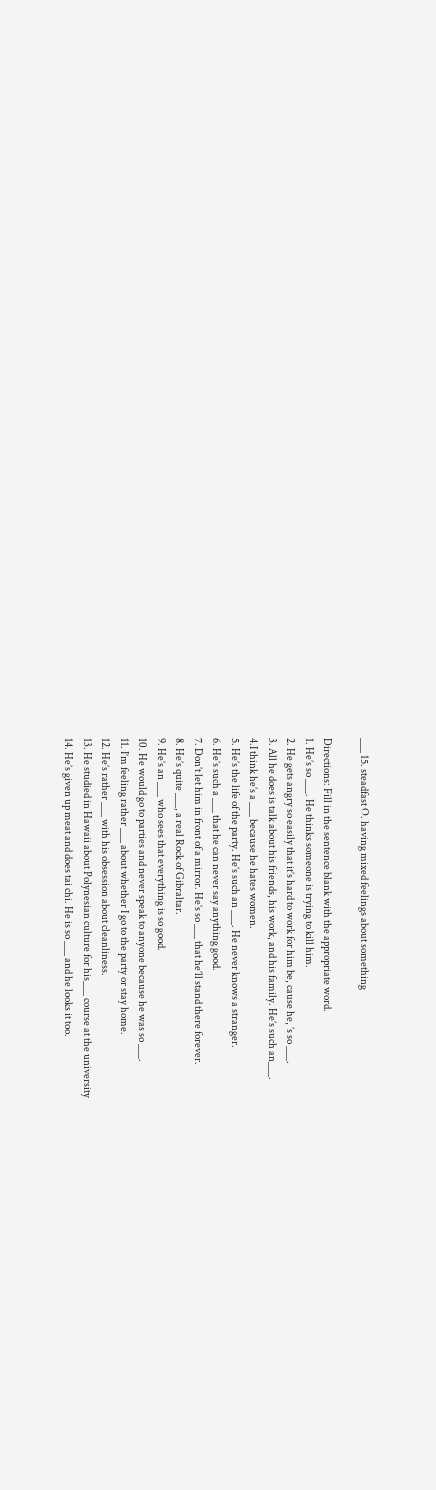___ 15. steadfast O. having mixed feelings about something

Directions: Fill in the sentence blank with the appropriate word.
1. He’s so ___. He thinks someone is trying to kill him.
2. He gets angry so easily that it’s hard to work for him be, cause he, ’s so ___.
3. All he does is talk about his friends, his work, and his family. He’s such an___.
4.I think he’s a ___ because he hates women.
5. He’s the life of the party. He’s such an ___. He never knows a stranger.
6. He’s such a ___ that he can never say anything good.
7. Don’t let him in front of a mirror. He’s so ___ that he’ll stand there forever.
8. He’s quite ___, a real Rock of Gibraltar.
9. He’s an ___ who sees that everything is so good.
10. He would go to parties and never speak to anyone because he was so ___.
11. I’m feeling rather ___ about whether I go to the party or stay home.
12. He’s rather ___ with his obsession about cleanliness.
13. He studied in Hawaii about Polynesian culture for his___ course at the university
14. He’s given up meat and does tai chi. He is so ___ and he looks it too.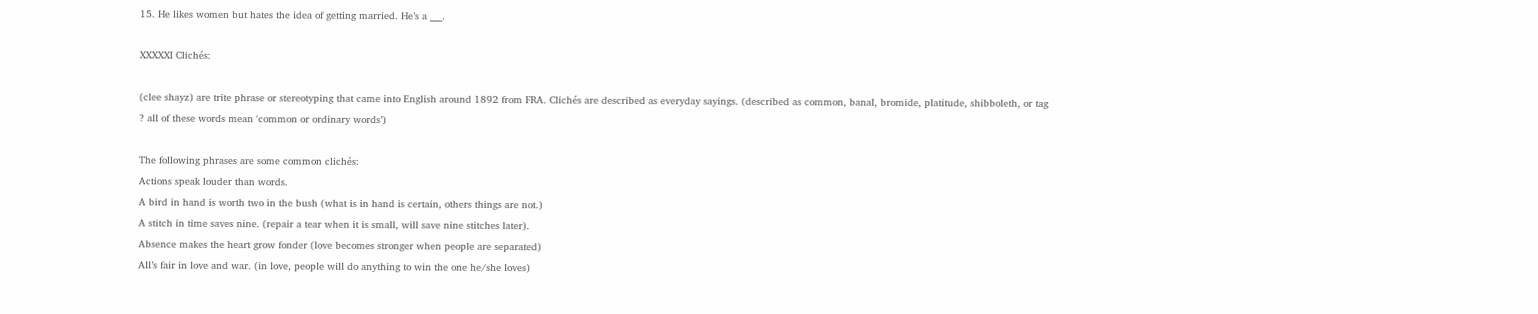15. He likes women but hates the idea of getting married. He’s a ___.

XXXXXI Clichés:

(clee shayz) are trite phrase or stereotyping that came into English around 1892 from FRA. Clichés are described as everyday sayings. (described as common, banal, bromide, platitude, shibboleth, or tag ? all of these words mean 'common or ordinary words’)

The following phrases are some common clichés:
Actions speak louder than words.
A bird in hand is worth two in the bush (what is in hand is certain, others things are not.)
A stitch in time saves nine. (repair a tear when it is small, will save nine stitches later).
Absence makes the heart grow fonder (love becomes stronger when people are separated)
All’s fair in love and war. (in love, people will do anything to win the one he/she loves)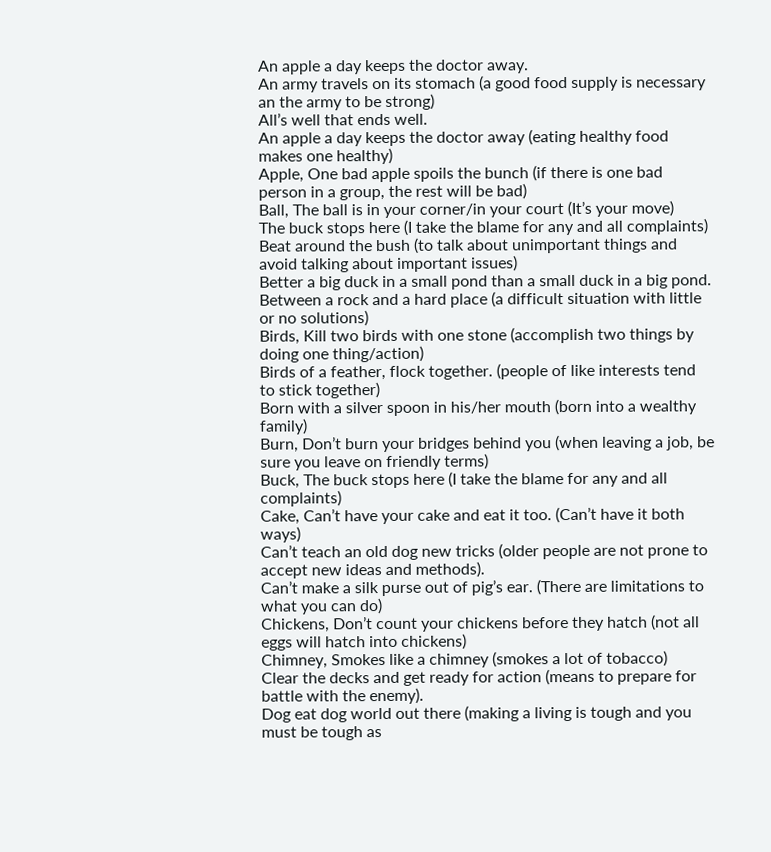An apple a day keeps the doctor away.
An army travels on its stomach (a good food supply is necessary an the army to be strong)
All’s well that ends well.
An apple a day keeps the doctor away (eating healthy food makes one healthy)
Apple, One bad apple spoils the bunch (if there is one bad person in a group, the rest will be bad)
Ball, The ball is in your corner/in your court (It’s your move)
The buck stops here (I take the blame for any and all complaints)
Beat around the bush (to talk about unimportant things and avoid talking about important issues)
Better a big duck in a small pond than a small duck in a big pond.
Between a rock and a hard place (a difficult situation with little or no solutions)
Birds, Kill two birds with one stone (accomplish two things by doing one thing/action)
Birds of a feather, flock together. (people of like interests tend to stick together)
Born with a silver spoon in his/her mouth (born into a wealthy family)
Burn, Don’t burn your bridges behind you (when leaving a job, be sure you leave on friendly terms)
Buck, The buck stops here (I take the blame for any and all complaints)
Cake, Can’t have your cake and eat it too. (Can’t have it both ways)
Can’t teach an old dog new tricks (older people are not prone to accept new ideas and methods).
Can’t make a silk purse out of pig’s ear. (There are limitations to what you can do)
Chickens, Don’t count your chickens before they hatch (not all eggs will hatch into chickens)
Chimney, Smokes like a chimney (smokes a lot of tobacco)
Clear the decks and get ready for action (means to prepare for battle with the enemy).
Dog eat dog world out there (making a living is tough and you must be tough as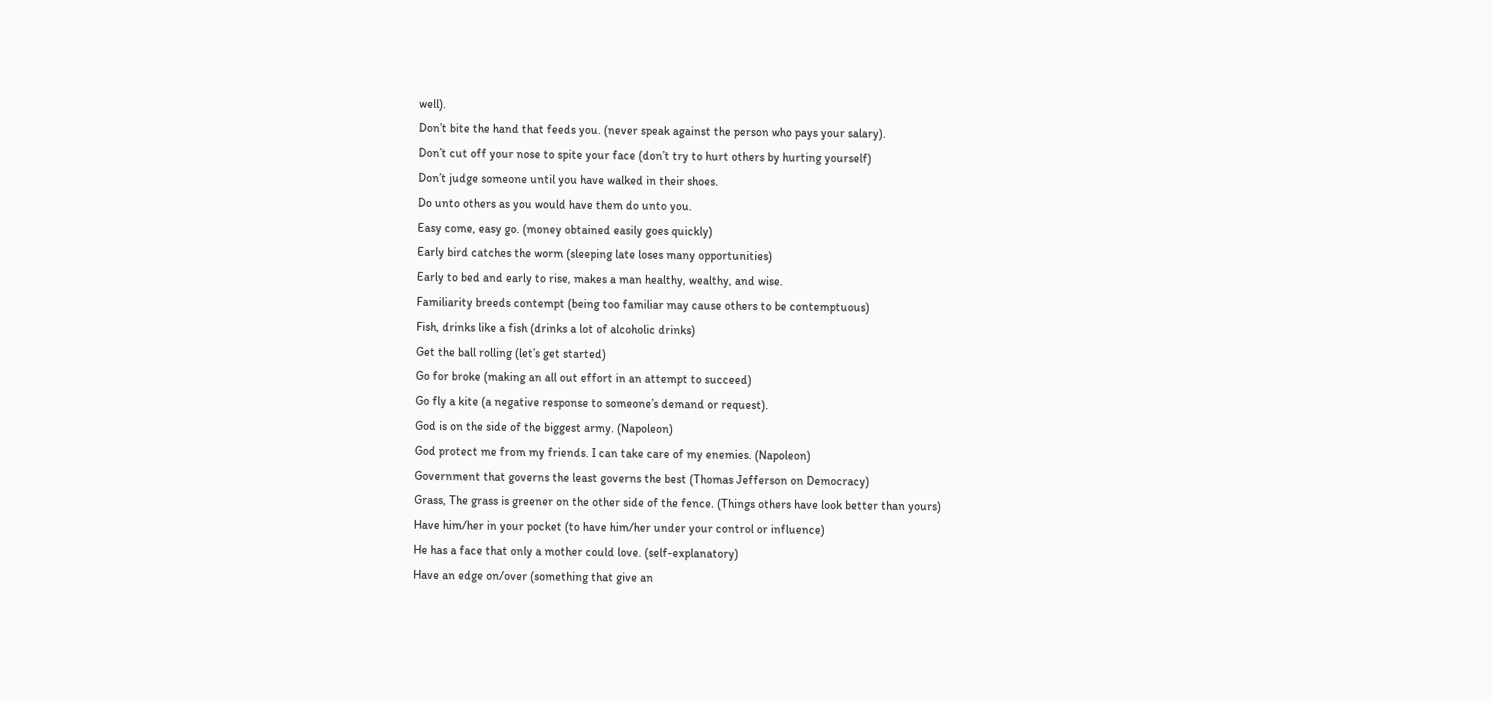well).
Don’t bite the hand that feeds you. (never speak against the person who pays your salary).
Don’t cut off your nose to spite your face (don’t try to hurt others by hurting yourself)
Don’t judge someone until you have walked in their shoes.
Do unto others as you would have them do unto you.
Easy come, easy go. (money obtained easily goes quickly)
Early bird catches the worm (sleeping late loses many opportunities)
Early to bed and early to rise, makes a man healthy, wealthy, and wise.
Familiarity breeds contempt (being too familiar may cause others to be contemptuous)
Fish, drinks like a fish (drinks a lot of alcoholic drinks)
Get the ball rolling (let’s get started)
Go for broke (making an all out effort in an attempt to succeed)
Go fly a kite (a negative response to someone’s demand or request).
God is on the side of the biggest army. (Napoleon)
God protect me from my friends. I can take care of my enemies. (Napoleon)
Government that governs the least governs the best (Thomas Jefferson on Democracy)
Grass, The grass is greener on the other side of the fence. (Things others have look better than yours)
Have him/her in your pocket (to have him/her under your control or influence)
He has a face that only a mother could love. (self-explanatory)
Have an edge on/over (something that give an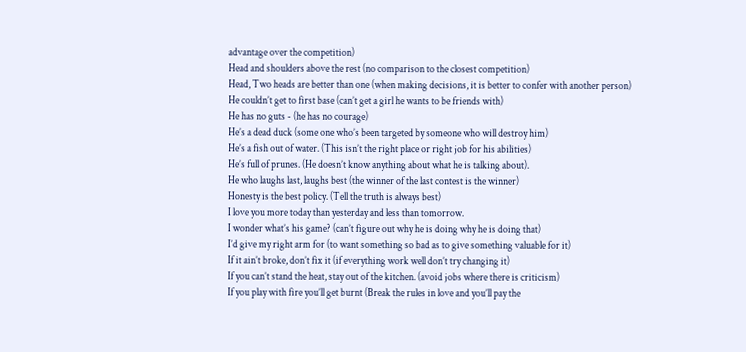advantage over the competition)
Head and shoulders above the rest (no comparison to the closest competition)
Head, Two heads are better than one (when making decisions, it is better to confer with another person)
He couldn’t get to first base (can’t get a girl he wants to be friends with)
He has no guts - (he has no courage)
He’s a dead duck (some one who’s been targeted by someone who will destroy him)
He’s a fish out of water. (This isn’t the right place or right job for his abilities)
He’s full of prunes. (He doesn’t know anything about what he is talking about).
He who laughs last, laughs best (the winner of the last contest is the winner)
Honesty is the best policy. (Tell the truth is always best)
I love you more today than yesterday and less than tomorrow.
I wonder what’s his game? (can’t figure out why he is doing why he is doing that)
I’d give my right arm for (to want something so bad as to give something valuable for it)
If it ain’t broke, don’t fix it (if everything work well don’t try changing it)
If you can’t stand the heat, stay out of the kitchen. (avoid jobs where there is criticism)
If you play with fire you’ll get burnt (Break the rules in love and you’ll pay the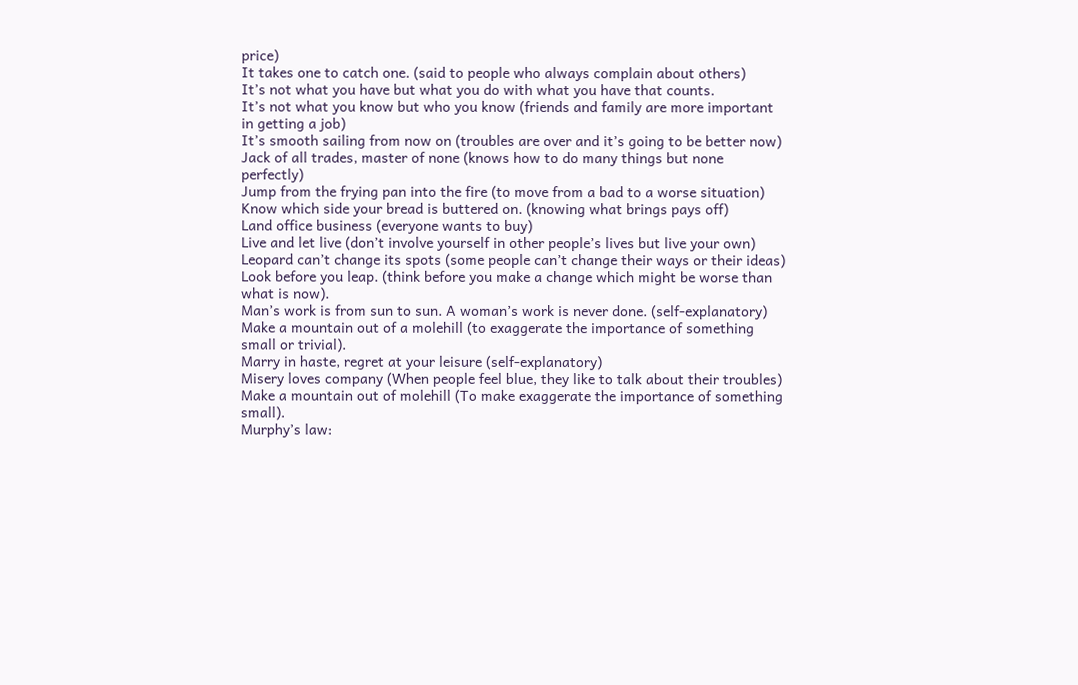price)
It takes one to catch one. (said to people who always complain about others)
It’s not what you have but what you do with what you have that counts.
It’s not what you know but who you know (friends and family are more important in getting a job)
It’s smooth sailing from now on (troubles are over and it’s going to be better now)
Jack of all trades, master of none (knows how to do many things but none perfectly)
Jump from the frying pan into the fire (to move from a bad to a worse situation)
Know which side your bread is buttered on. (knowing what brings pays off)
Land office business (everyone wants to buy)
Live and let live (don’t involve yourself in other people’s lives but live your own)
Leopard can’t change its spots (some people can’t change their ways or their ideas)
Look before you leap. (think before you make a change which might be worse than what is now).
Man’s work is from sun to sun. A woman’s work is never done. (self-explanatory)
Make a mountain out of a molehill (to exaggerate the importance of something small or trivial).
Marry in haste, regret at your leisure (self-explanatory)
Misery loves company (When people feel blue, they like to talk about their troubles)
Make a mountain out of molehill (To make exaggerate the importance of something small).
Murphy’s law: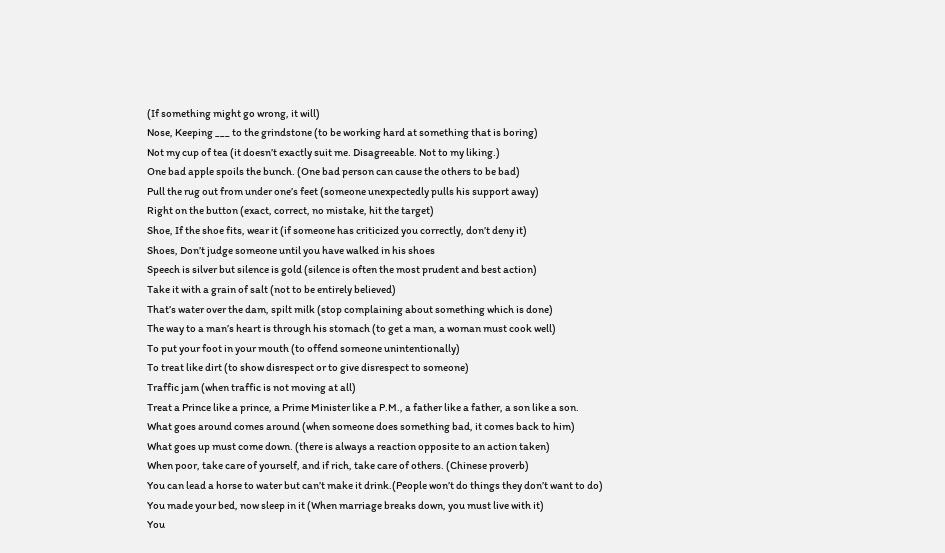(If something might go wrong, it will)
Nose, Keeping ___ to the grindstone (to be working hard at something that is boring)
Not my cup of tea (it doesn’t exactly suit me. Disagreeable. Not to my liking.)
One bad apple spoils the bunch. (One bad person can cause the others to be bad)
Pull the rug out from under one’s feet (someone unexpectedly pulls his support away)
Right on the button (exact, correct, no mistake, hit the target)
Shoe, If the shoe fits, wear it (if someone has criticized you correctly, don’t deny it)
Shoes, Don’t judge someone until you have walked in his shoes
Speech is silver but silence is gold (silence is often the most prudent and best action)
Take it with a grain of salt (not to be entirely believed)
That’s water over the dam, spilt milk (stop complaining about something which is done)
The way to a man’s heart is through his stomach (to get a man, a woman must cook well)
To put your foot in your mouth (to offend someone unintentionally)
To treat like dirt (to show disrespect or to give disrespect to someone)
Traffic jam (when traffic is not moving at all)
Treat a Prince like a prince, a Prime Minister like a P.M., a father like a father, a son like a son.
What goes around comes around (when someone does something bad, it comes back to him)
What goes up must come down. (there is always a reaction opposite to an action taken)
When poor, take care of yourself, and if rich, take care of others. (Chinese proverb)
You can lead a horse to water but can’t make it drink.(People won’t do things they don’t want to do)
You made your bed, now sleep in it (When marriage breaks down, you must live with it)
You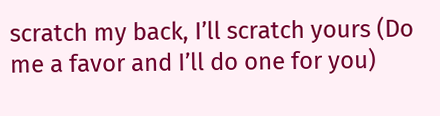scratch my back, I’ll scratch yours (Do me a favor and I’ll do one for you)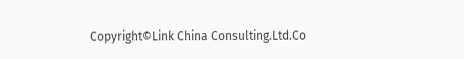Copyright©Link China Consulting.Ltd.Co